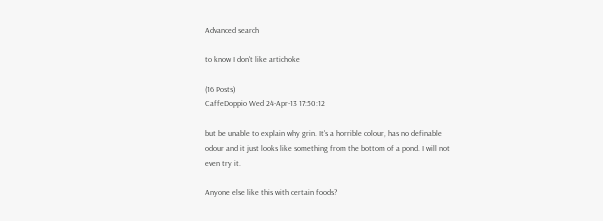Advanced search

to know I don't like artichoke

(16 Posts)
CaffeDoppio Wed 24-Apr-13 17:50:12

but be unable to explain why grin. It's a horrible colour, has no definable odour and it just looks like something from the bottom of a pond. I will not even try it.

Anyone else like this with certain foods?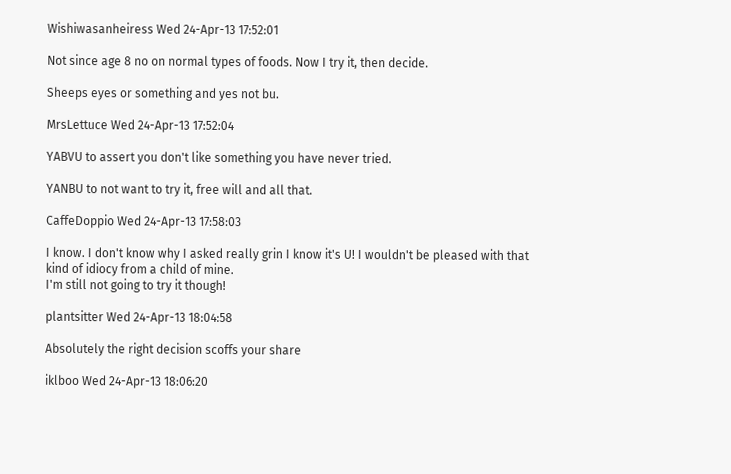Wishiwasanheiress Wed 24-Apr-13 17:52:01

Not since age 8 no on normal types of foods. Now I try it, then decide.

Sheeps eyes or something and yes not bu.

MrsLettuce Wed 24-Apr-13 17:52:04

YABVU to assert you don't like something you have never tried.

YANBU to not want to try it, free will and all that.

CaffeDoppio Wed 24-Apr-13 17:58:03

I know. I don't know why I asked really grin I know it's U! I wouldn't be pleased with that kind of idiocy from a child of mine.
I'm still not going to try it though!

plantsitter Wed 24-Apr-13 18:04:58

Absolutely the right decision scoffs your share

iklboo Wed 24-Apr-13 18:06:20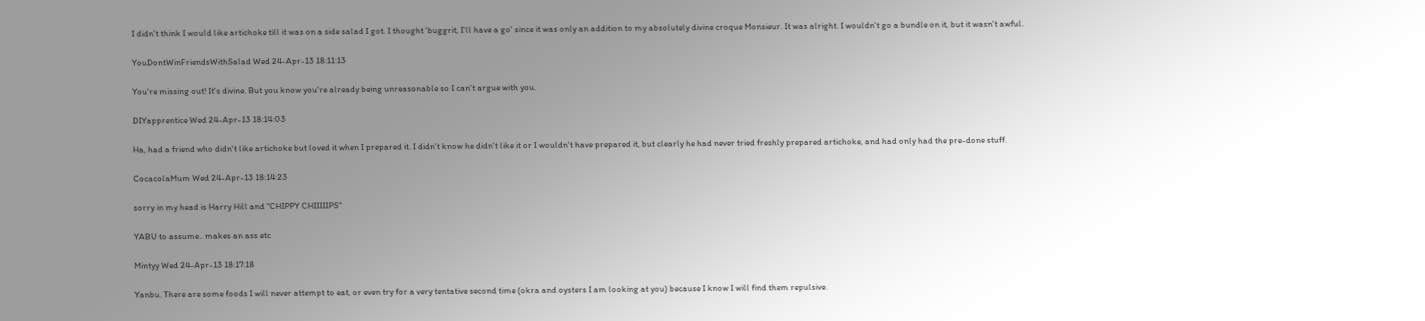I didn't think I would like artichoke till it was on a side salad I got. I thought 'buggrit, I'll have a go' since it was only an addition to my absolutely divine croque Monsieur. It was alright. I wouldn't go a bundle on it, but it wasn't awful.

YouDontWinFriendsWithSalad Wed 24-Apr-13 18:11:13

You're missing out! It's divine. But you know you're already being unreasonable so I can't argue with you.

DIYapprentice Wed 24-Apr-13 18:14:03

Ha, had a friend who didn't like artichoke but loved it when I prepared it. I didn't know he didn't like it or I wouldn't have prepared it, but clearly he had never tried freshly prepared artichoke, and had only had the pre-done stuff.

CocacolaMum Wed 24-Apr-13 18:14:23

sorry in my head is Harry Hill and "CHIPPY CHIIIIIPS"

YABU to assume.. makes an ass etc

Mintyy Wed 24-Apr-13 18:17:18

Yanbu. There are some foods I will never attempt to eat, or even try for a very tentative second time (okra and oysters I am looking at you) because I know I will find them repulsive.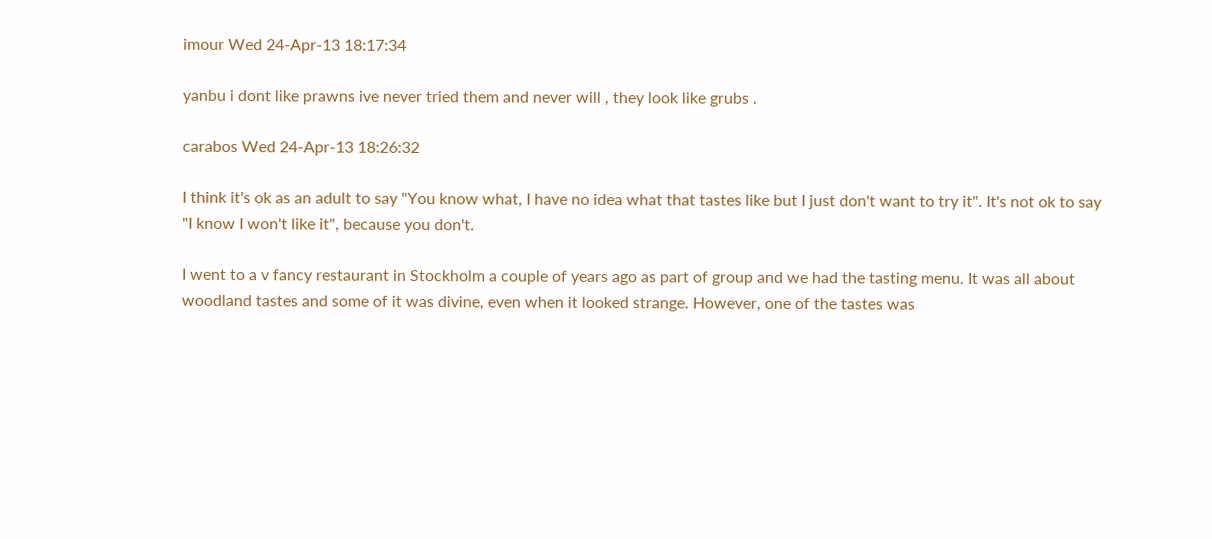imour Wed 24-Apr-13 18:17:34

yanbu i dont like prawns ive never tried them and never will , they look like grubs .

carabos Wed 24-Apr-13 18:26:32

I think it's ok as an adult to say "You know what, I have no idea what that tastes like but I just don't want to try it". It's not ok to say "I know I won't like it", because you don't.

I went to a v fancy restaurant in Stockholm a couple of years ago as part of group and we had the tasting menu. It was all about woodland tastes and some of it was divine, even when it looked strange. However, one of the tastes was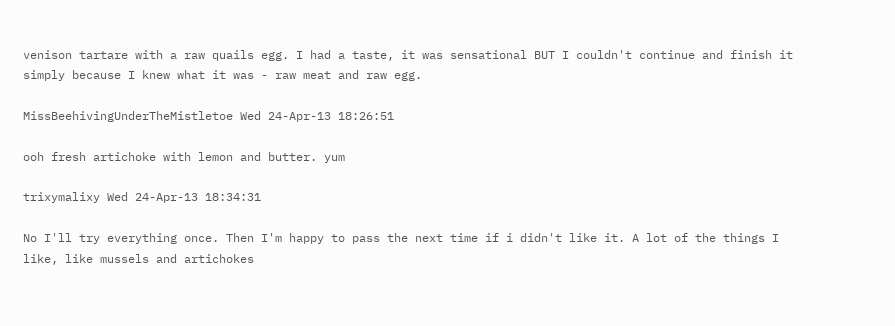venison tartare with a raw quails egg. I had a taste, it was sensational BUT I couldn't continue and finish it simply because I knew what it was - raw meat and raw egg.

MissBeehivingUnderTheMistletoe Wed 24-Apr-13 18:26:51

ooh fresh artichoke with lemon and butter. yum

trixymalixy Wed 24-Apr-13 18:34:31

No I'll try everything once. Then I'm happy to pass the next time if i didn't like it. A lot of the things I like, like mussels and artichokes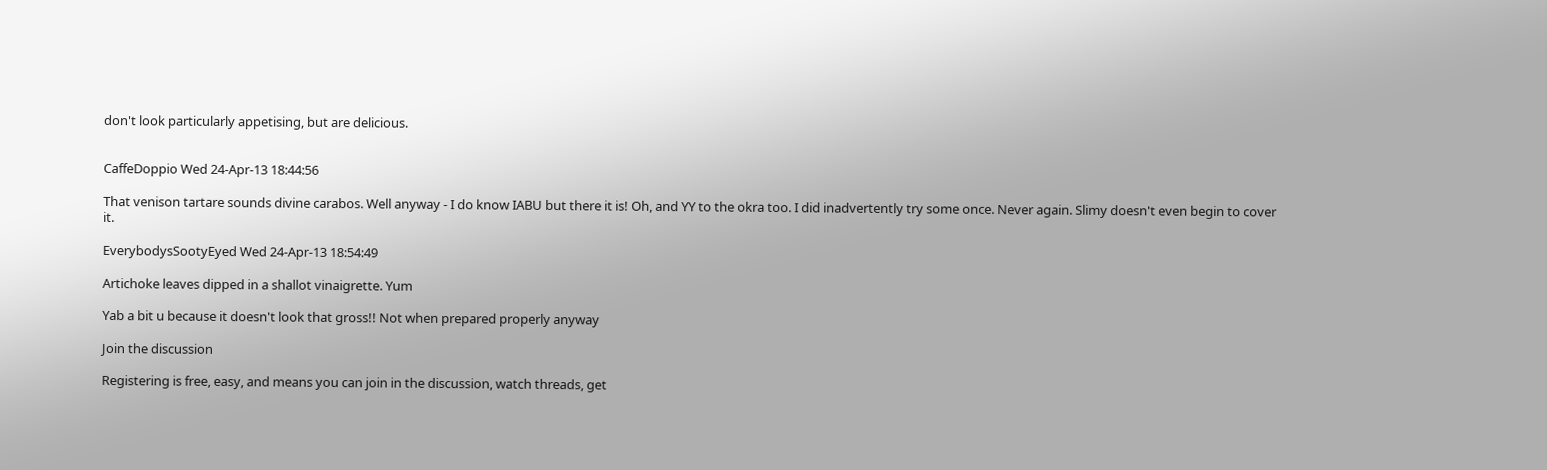don't look particularly appetising, but are delicious.


CaffeDoppio Wed 24-Apr-13 18:44:56

That venison tartare sounds divine carabos. Well anyway - I do know IABU but there it is! Oh, and YY to the okra too. I did inadvertently try some once. Never again. Slimy doesn't even begin to cover it.

EverybodysSootyEyed Wed 24-Apr-13 18:54:49

Artichoke leaves dipped in a shallot vinaigrette. Yum

Yab a bit u because it doesn't look that gross!! Not when prepared properly anyway

Join the discussion

Registering is free, easy, and means you can join in the discussion, watch threads, get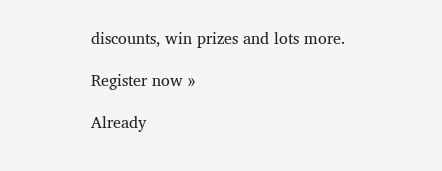discounts, win prizes and lots more.

Register now »

Already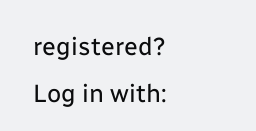registered? Log in with: